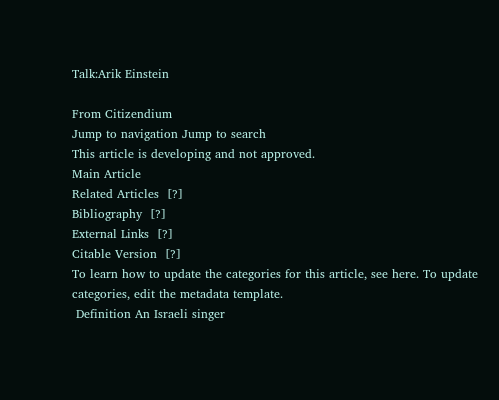Talk:Arik Einstein

From Citizendium
Jump to navigation Jump to search
This article is developing and not approved.
Main Article
Related Articles  [?]
Bibliography  [?]
External Links  [?]
Citable Version  [?]
To learn how to update the categories for this article, see here. To update categories, edit the metadata template.
 Definition An Israeli singer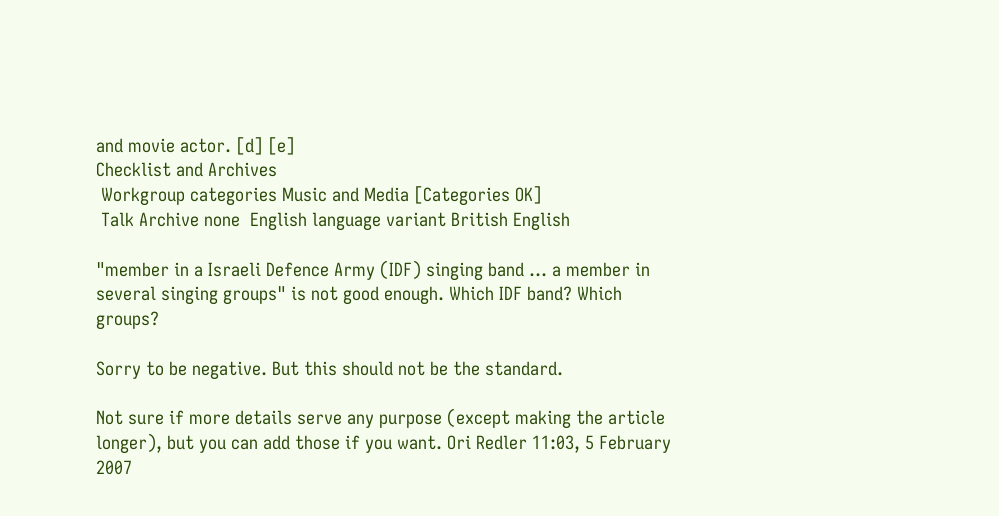and movie actor. [d] [e]
Checklist and Archives
 Workgroup categories Music and Media [Categories OK]
 Talk Archive none  English language variant British English

"member in a Israeli Defence Army (IDF) singing band ... a member in several singing groups" is not good enough. Which IDF band? Which groups?

Sorry to be negative. But this should not be the standard.

Not sure if more details serve any purpose (except making the article longer), but you can add those if you want. Ori Redler 11:03, 5 February 2007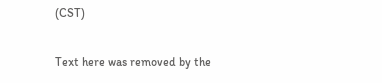(CST)

Text here was removed by the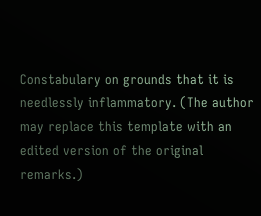Constabulary on grounds that it is needlessly inflammatory. (The author may replace this template with an edited version of the original remarks.)